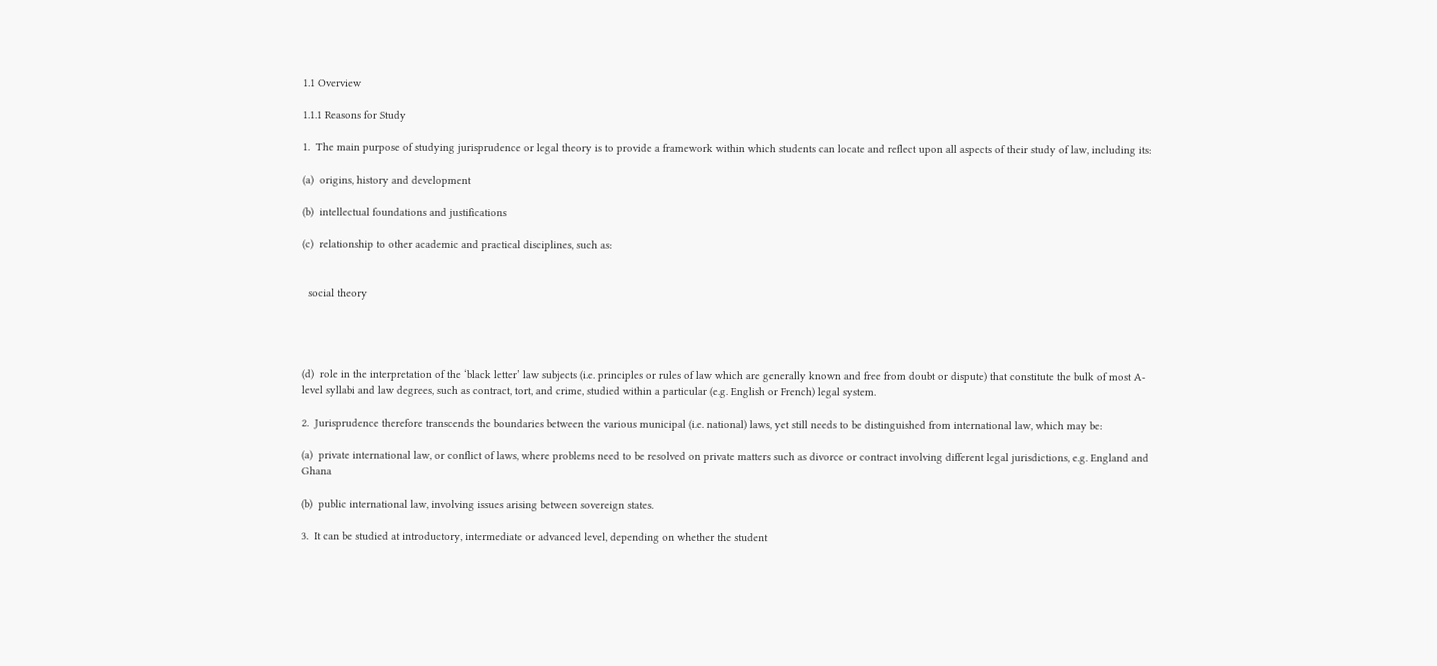1.1 Overview

1.1.1 Reasons for Study

1.  The main purpose of studying jurisprudence or legal theory is to provide a framework within which students can locate and reflect upon all aspects of their study of law, including its:

(a)  origins, history and development

(b)  intellectual foundations and justifications

(c)  relationship to other academic and practical disciplines, such as:


  social theory




(d)  role in the interpretation of the ‘black letter’ law subjects (i.e. principles or rules of law which are generally known and free from doubt or dispute) that constitute the bulk of most A-level syllabi and law degrees, such as contract, tort, and crime, studied within a particular (e.g. English or French) legal system.

2.  Jurisprudence therefore transcends the boundaries between the various municipal (i.e. national) laws, yet still needs to be distinguished from international law, which may be:

(a)  private international law, or conflict of laws, where problems need to be resolved on private matters such as divorce or contract involving different legal jurisdictions, e.g. England and Ghana

(b)  public international law, involving issues arising between sovereign states.

3.  It can be studied at introductory, intermediate or advanced level, depending on whether the student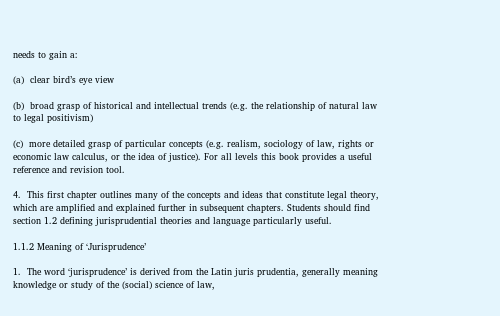needs to gain a:

(a)  clear bird’s eye view

(b)  broad grasp of historical and intellectual trends (e.g. the relationship of natural law to legal positivism)

(c)  more detailed grasp of particular concepts (e.g. realism, sociology of law, rights or economic law calculus, or the idea of justice). For all levels this book provides a useful reference and revision tool.

4.  This first chapter outlines many of the concepts and ideas that constitute legal theory, which are amplified and explained further in subsequent chapters. Students should find section 1.2 defining jurisprudential theories and language particularly useful.

1.1.2 Meaning of ‘Jurisprudence’

1.  The word ‘jurisprudence’ is derived from the Latin juris prudentia, generally meaning knowledge or study of the (social) science of law,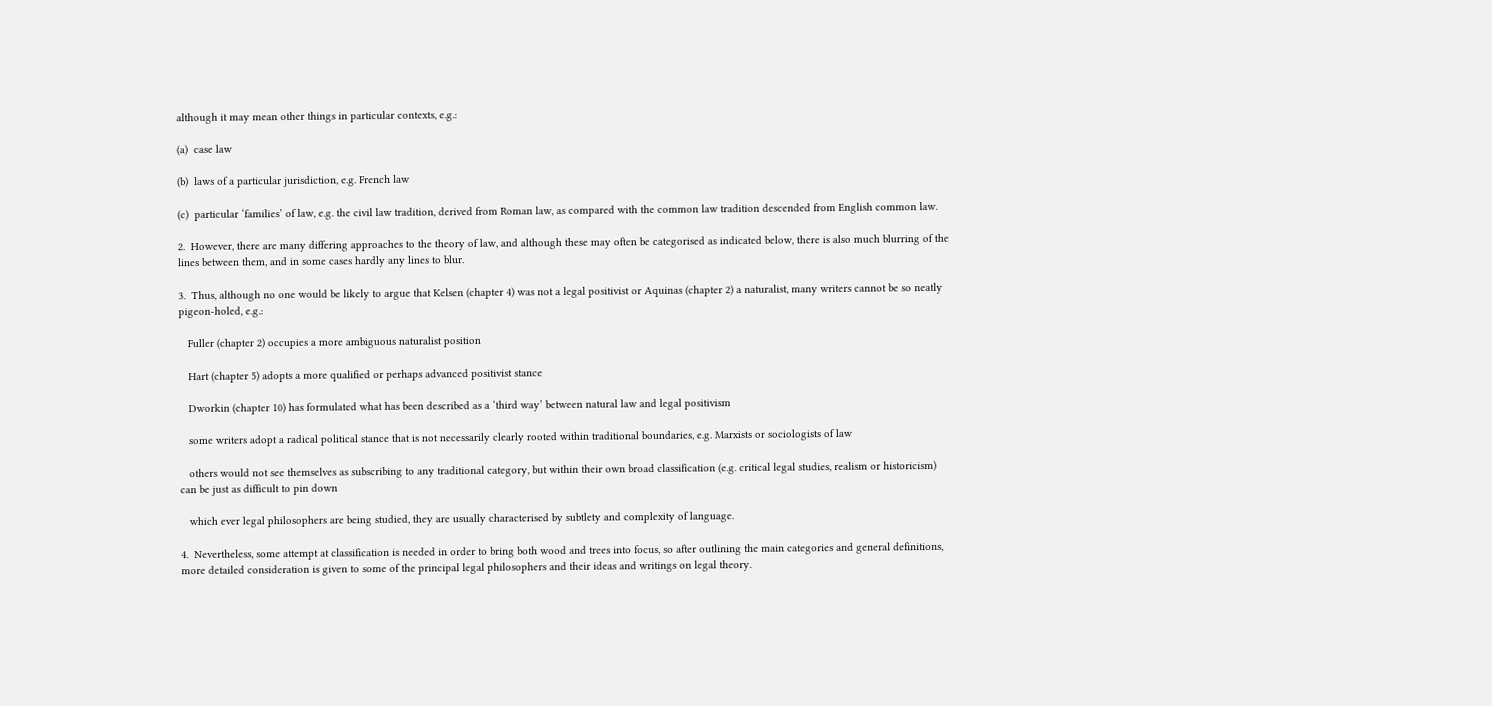although it may mean other things in particular contexts, e.g.:

(a)  case law

(b)  laws of a particular jurisdiction, e.g. French law

(c)  particular ‘families’ of law, e.g. the civil law tradition, derived from Roman law, as compared with the common law tradition descended from English common law.

2.  However, there are many differing approaches to the theory of law, and although these may often be categorised as indicated below, there is also much blurring of the lines between them, and in some cases hardly any lines to blur.

3.  Thus, although no one would be likely to argue that Kelsen (chapter 4) was not a legal positivist or Aquinas (chapter 2) a naturalist, many writers cannot be so neatly pigeon-holed, e.g.:

   Fuller (chapter 2) occupies a more ambiguous naturalist position

   Hart (chapter 5) adopts a more qualified or perhaps advanced positivist stance

   Dworkin (chapter 10) has formulated what has been described as a ‘third way’ between natural law and legal positivism

   some writers adopt a radical political stance that is not necessarily clearly rooted within traditional boundaries, e.g. Marxists or sociologists of law

   others would not see themselves as subscribing to any traditional category, but within their own broad classification (e.g. critical legal studies, realism or historicism) can be just as difficult to pin down

   which ever legal philosophers are being studied, they are usually characterised by subtlety and complexity of language.

4.  Nevertheless, some attempt at classification is needed in order to bring both wood and trees into focus, so after outlining the main categories and general definitions, more detailed consideration is given to some of the principal legal philosophers and their ideas and writings on legal theory.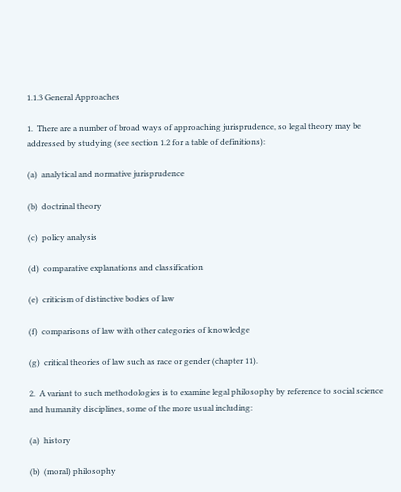1.1.3 General Approaches

1.  There are a number of broad ways of approaching jurisprudence, so legal theory may be addressed by studying (see section 1.2 for a table of definitions):

(a)  analytical and normative jurisprudence

(b)  doctrinal theory

(c)  policy analysis

(d)  comparative explanations and classification

(e)  criticism of distinctive bodies of law

(f)  comparisons of law with other categories of knowledge

(g)  critical theories of law such as race or gender (chapter 11).

2.  A variant to such methodologies is to examine legal philosophy by reference to social science and humanity disciplines, some of the more usual including:

(a)  history

(b)  (moral) philosophy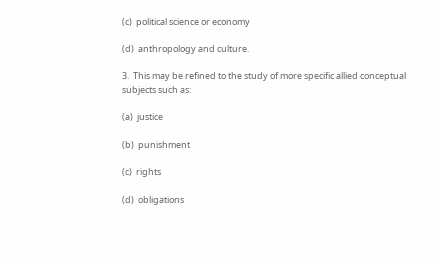(c)  political science or economy

(d)  anthropology and culture.

3.  This may be refined to the study of more specific allied conceptual subjects such as:

(a)  justice

(b)  punishment

(c)  rights

(d)  obligations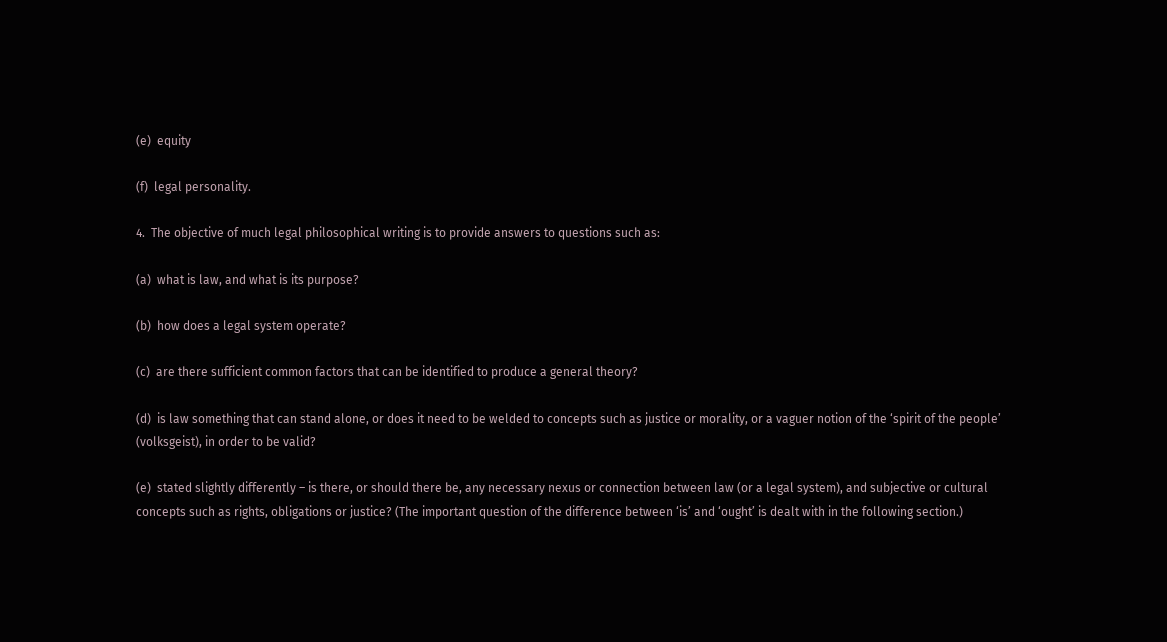(e)  equity

(f)  legal personality.

4.  The objective of much legal philosophical writing is to provide answers to questions such as:

(a)  what is law, and what is its purpose?

(b)  how does a legal system operate?

(c)  are there sufficient common factors that can be identified to produce a general theory?

(d)  is law something that can stand alone, or does it need to be welded to concepts such as justice or morality, or a vaguer notion of the ‘spirit of the people’ (volksgeist), in order to be valid?

(e)  stated slightly differently – is there, or should there be, any necessary nexus or connection between law (or a legal system), and subjective or cultural concepts such as rights, obligations or justice? (The important question of the difference between ‘is’ and ‘ought’ is dealt with in the following section.)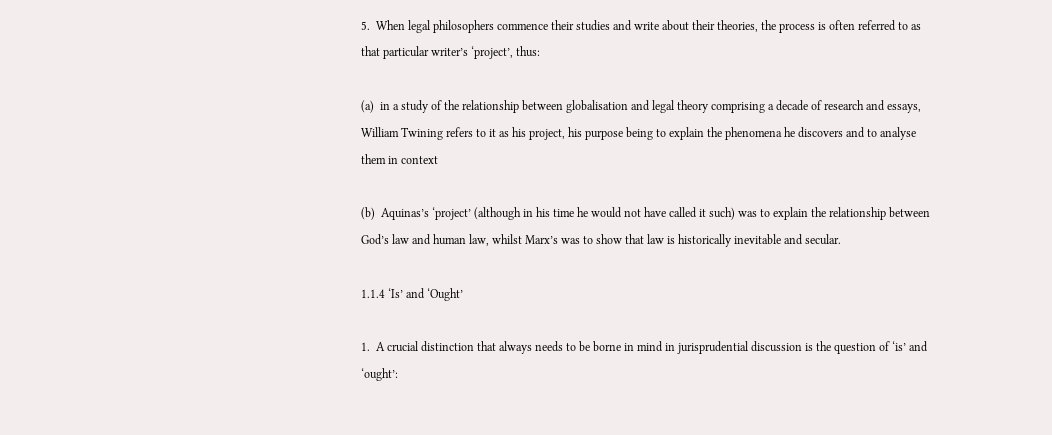5.  When legal philosophers commence their studies and write about their theories, the process is often referred to as that particular writer’s ‘project’, thus:

(a)  in a study of the relationship between globalisation and legal theory comprising a decade of research and essays, William Twining refers to it as his project, his purpose being to explain the phenomena he discovers and to analyse them in context

(b)  Aquinas’s ‘project’ (although in his time he would not have called it such) was to explain the relationship between God’s law and human law, whilst Marx’s was to show that law is historically inevitable and secular.

1.1.4 ‘Is’ and ‘Ought’

1.  A crucial distinction that always needs to be borne in mind in jurisprudential discussion is the question of ‘is’ and ‘ought’: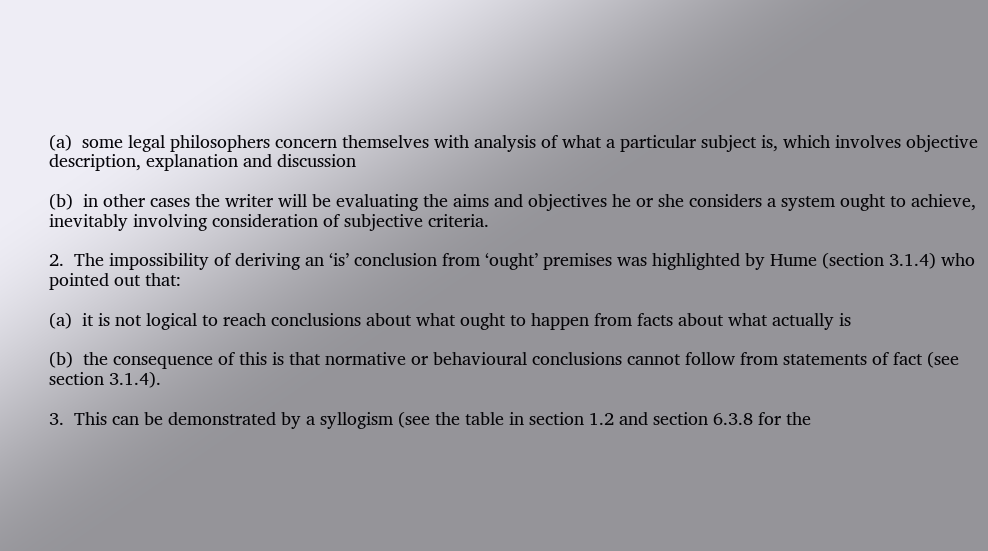(a)  some legal philosophers concern themselves with analysis of what a particular subject is, which involves objective description, explanation and discussion

(b)  in other cases the writer will be evaluating the aims and objectives he or she considers a system ought to achieve, inevitably involving consideration of subjective criteria.

2.  The impossibility of deriving an ‘is’ conclusion from ‘ought’ premises was highlighted by Hume (section 3.1.4) who pointed out that:

(a)  it is not logical to reach conclusions about what ought to happen from facts about what actually is

(b)  the consequence of this is that normative or behavioural conclusions cannot follow from statements of fact (see section 3.1.4).

3.  This can be demonstrated by a syllogism (see the table in section 1.2 and section 6.3.8 for the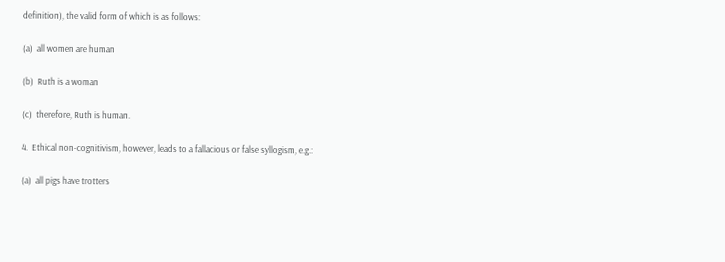definition), the valid form of which is as follows:

(a)  all women are human

(b)  Ruth is a woman

(c)  therefore, Ruth is human.

4.  Ethical non-cognitivism, however, leads to a fallacious or false syllogism, e.g.:

(a)  all pigs have trotters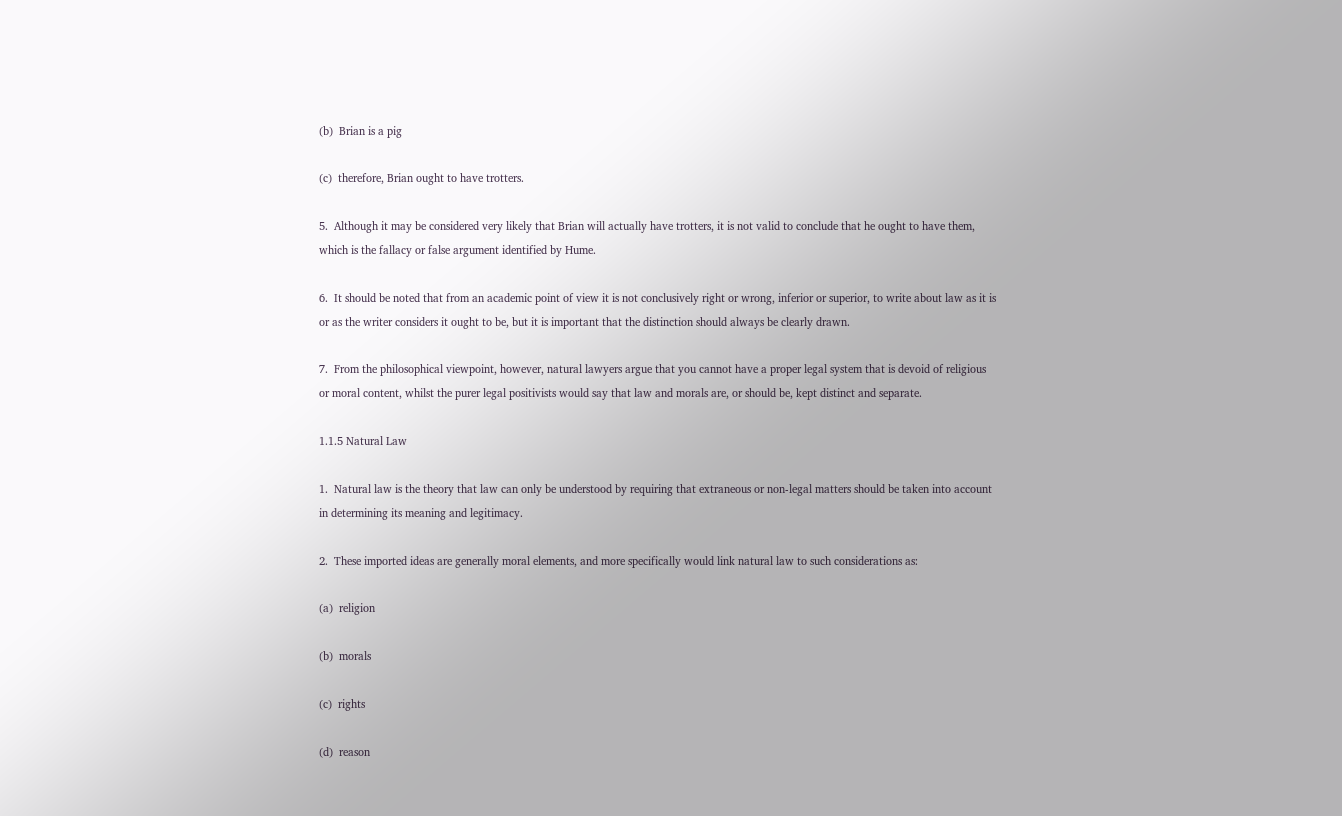(b)  Brian is a pig

(c)  therefore, Brian ought to have trotters.

5.  Although it may be considered very likely that Brian will actually have trotters, it is not valid to conclude that he ought to have them, which is the fallacy or false argument identified by Hume.

6.  It should be noted that from an academic point of view it is not conclusively right or wrong, inferior or superior, to write about law as it is or as the writer considers it ought to be, but it is important that the distinction should always be clearly drawn.

7.  From the philosophical viewpoint, however, natural lawyers argue that you cannot have a proper legal system that is devoid of religious or moral content, whilst the purer legal positivists would say that law and morals are, or should be, kept distinct and separate.

1.1.5 Natural Law

1.  Natural law is the theory that law can only be understood by requiring that extraneous or non-legal matters should be taken into account in determining its meaning and legitimacy.

2.  These imported ideas are generally moral elements, and more specifically would link natural law to such considerations as:

(a)  religion

(b)  morals

(c)  rights

(d)  reason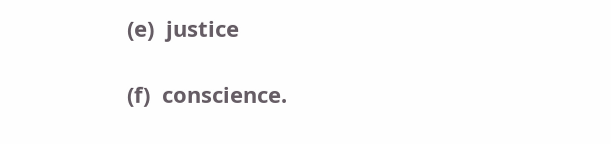(e)  justice

(f)  conscience.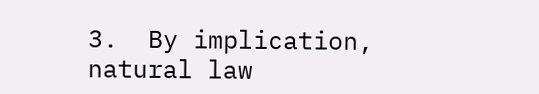3.  By implication, natural law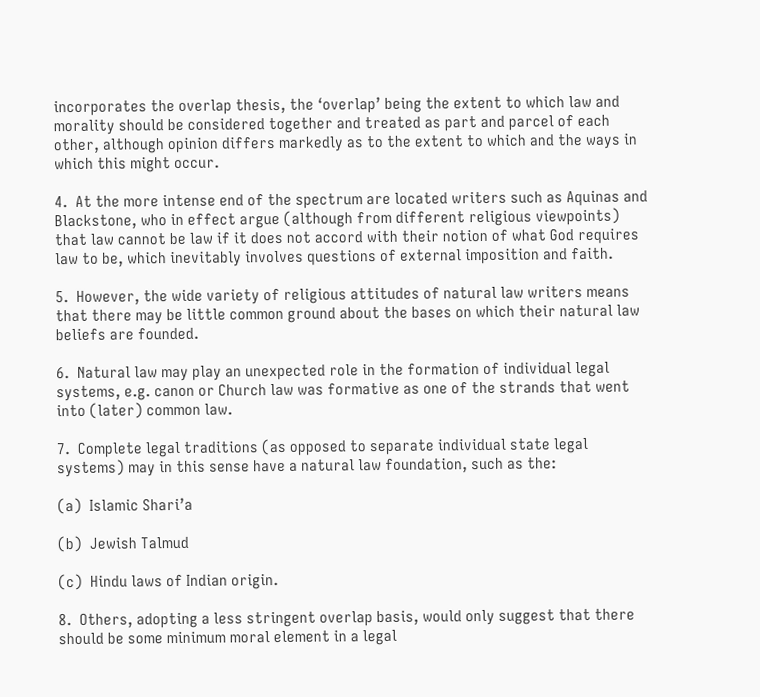incorporates the overlap thesis, the ‘overlap’ being the extent to which law and morality should be considered together and treated as part and parcel of each other, although opinion differs markedly as to the extent to which and the ways in which this might occur.

4.  At the more intense end of the spectrum are located writers such as Aquinas and Blackstone, who in effect argue (although from different religious viewpoints) that law cannot be law if it does not accord with their notion of what God requires law to be, which inevitably involves questions of external imposition and faith.

5.  However, the wide variety of religious attitudes of natural law writers means that there may be little common ground about the bases on which their natural law beliefs are founded.

6.  Natural law may play an unexpected role in the formation of individual legal systems, e.g. canon or Church law was formative as one of the strands that went into (later) common law.

7.  Complete legal traditions (as opposed to separate individual state legal systems) may in this sense have a natural law foundation, such as the:

(a)  Islamic Shari’a

(b)  Jewish Talmud

(c)  Hindu laws of Indian origin.

8.  Others, adopting a less stringent overlap basis, would only suggest that there should be some minimum moral element in a legal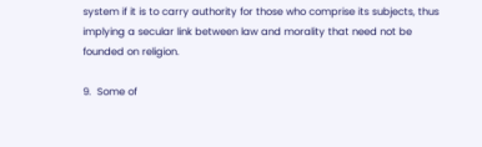system if it is to carry authority for those who comprise its subjects, thus implying a secular link between law and morality that need not be founded on religion.

9.  Some of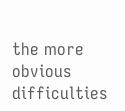the more obvious difficulties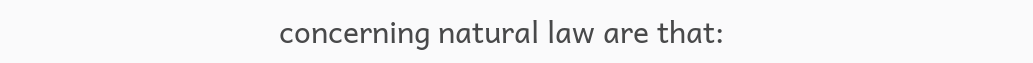concerning natural law are that: